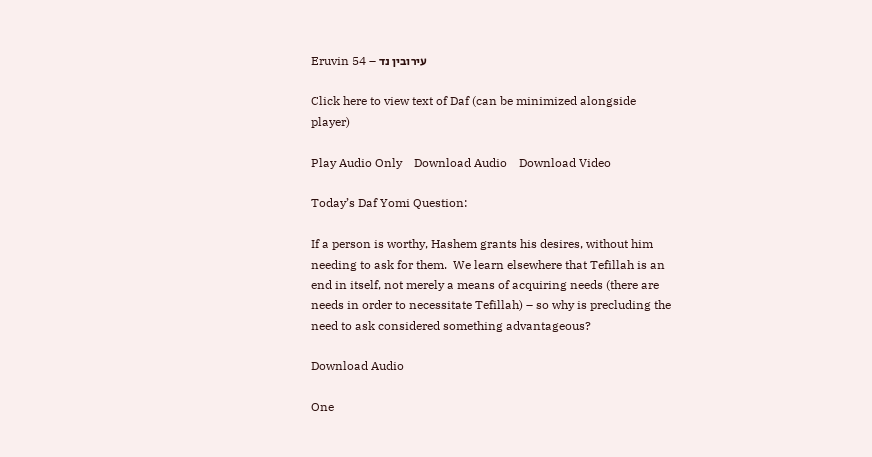Eruvin 54 – עירובין נד

Click here to view text of Daf (can be minimized alongside player)

Play Audio Only    Download Audio    Download Video

Today’s Daf Yomi Question:

If a person is worthy, Hashem grants his desires, without him needing to ask for them.  We learn elsewhere that Tefillah is an end in itself, not merely a means of acquiring needs (there are needs in order to necessitate Tefillah) – so why is precluding the need to ask considered something advantageous?

Download Audio

One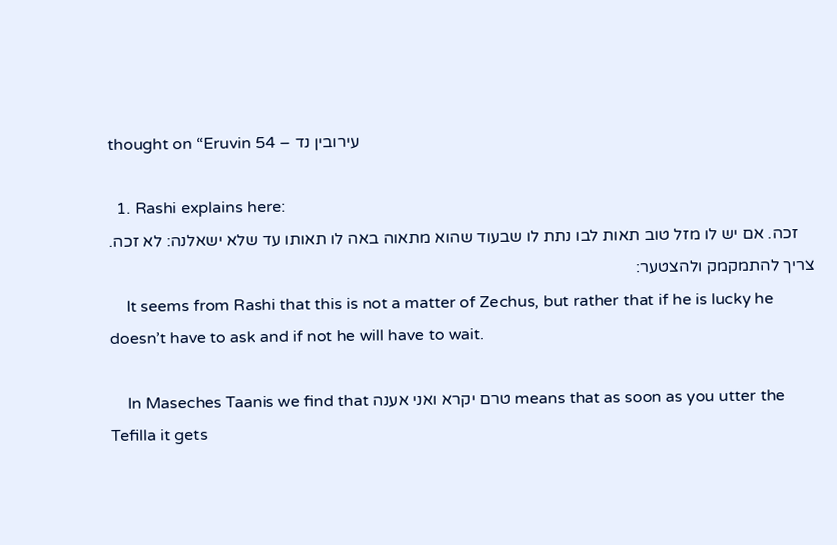thought on “Eruvin 54 – עירובין נד

  1. Rashi explains here:
    זכה. אם יש לו מזל טוב תאות לבו נתת לו שבעוד שהוא מתאוה באה לו תאותו עד שלא ישאלנה: לא זכה. צריך להתמקמק ולהצטער:
    It seems from Rashi that this is not a matter of Zechus, but rather that if he is lucky he doesn’t have to ask and if not he will have to wait.

    In Maseches Taanis we find that טרם יקרא ואני אענה means that as soon as you utter the Tefilla it gets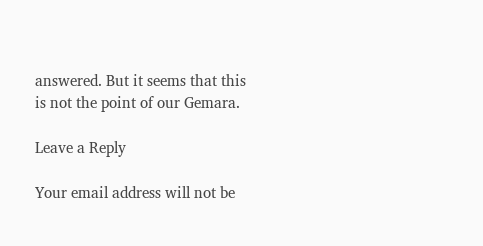answered. But it seems that this is not the point of our Gemara.

Leave a Reply

Your email address will not be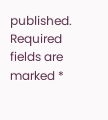published. Required fields are marked *